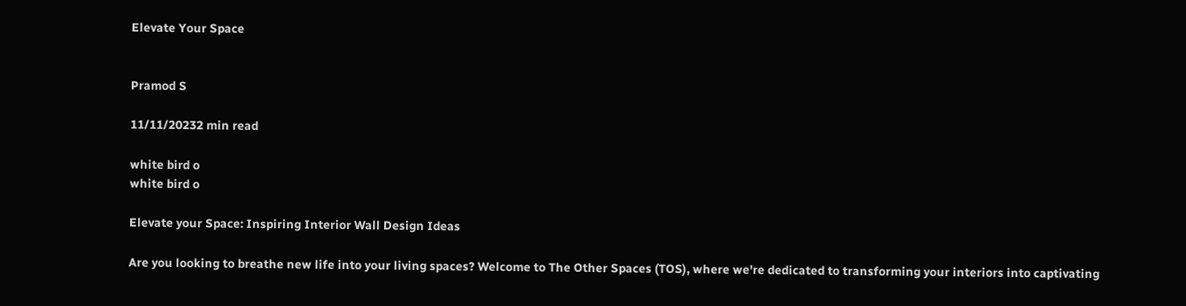Elevate Your Space


Pramod S

11/11/20232 min read

white bird o
white bird o

Elevate your Space: Inspiring Interior Wall Design Ideas

Are you looking to breathe new life into your living spaces? Welcome to The Other Spaces (TOS), where we're dedicated to transforming your interiors into captivating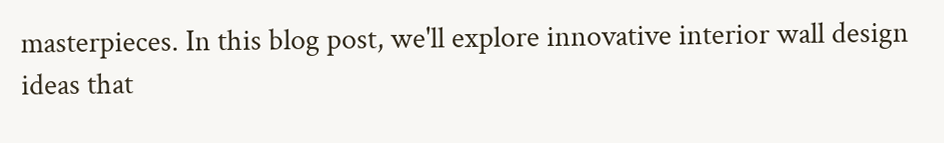masterpieces. In this blog post, we'll explore innovative interior wall design ideas that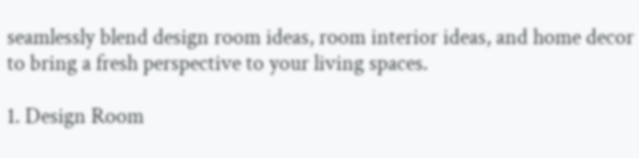seamlessly blend design room ideas, room interior ideas, and home decor to bring a fresh perspective to your living spaces.

1. Design Room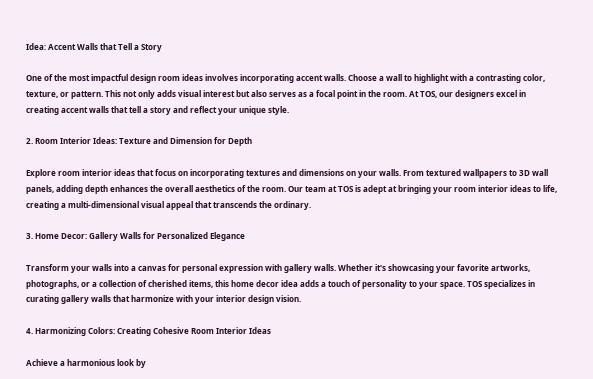Idea: Accent Walls that Tell a Story

One of the most impactful design room ideas involves incorporating accent walls. Choose a wall to highlight with a contrasting color, texture, or pattern. This not only adds visual interest but also serves as a focal point in the room. At TOS, our designers excel in creating accent walls that tell a story and reflect your unique style.

2. Room Interior Ideas: Texture and Dimension for Depth

Explore room interior ideas that focus on incorporating textures and dimensions on your walls. From textured wallpapers to 3D wall panels, adding depth enhances the overall aesthetics of the room. Our team at TOS is adept at bringing your room interior ideas to life, creating a multi-dimensional visual appeal that transcends the ordinary.

3. Home Decor: Gallery Walls for Personalized Elegance

Transform your walls into a canvas for personal expression with gallery walls. Whether it's showcasing your favorite artworks, photographs, or a collection of cherished items, this home decor idea adds a touch of personality to your space. TOS specializes in curating gallery walls that harmonize with your interior design vision.

4. Harmonizing Colors: Creating Cohesive Room Interior Ideas

Achieve a harmonious look by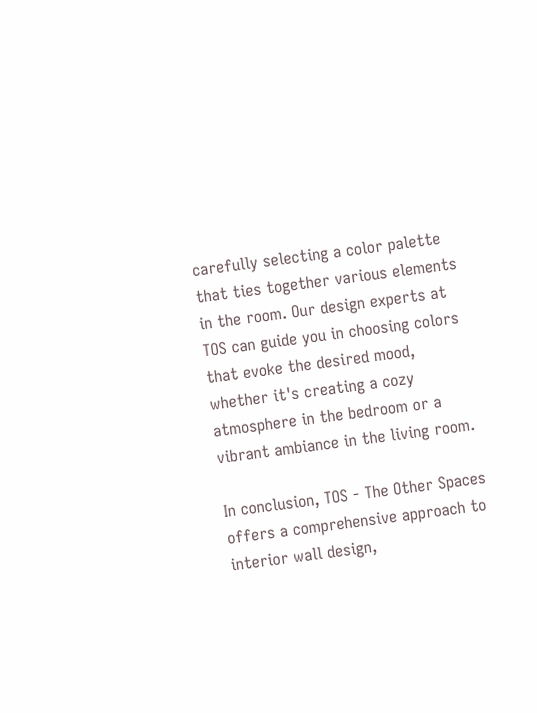carefully selecting a color palette that ties together various elements in the room. Our design experts at TOS can guide you in choosing colors that evoke the desired mood, whether it's creating a cozy atmosphere in the bedroom or a vibrant ambiance in the living room.

In conclusion, TOS - The Other Spaces offers a comprehensive approach to interior wall design,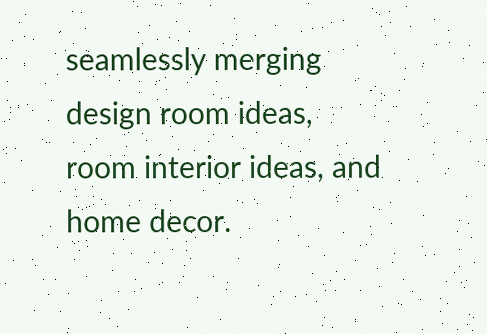seamlessly merging design room ideas, room interior ideas, and home decor.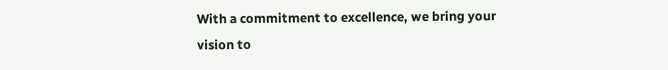With a commitment to excellence, we bring your vision to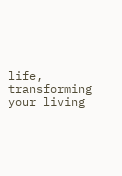life, transforming your living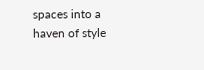spaces into a haven of style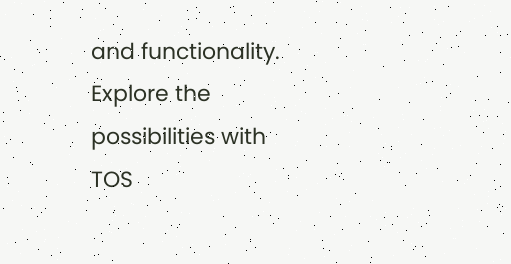and functionality. Explore the possibilities with TOS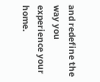and redefine the way you experience your home.